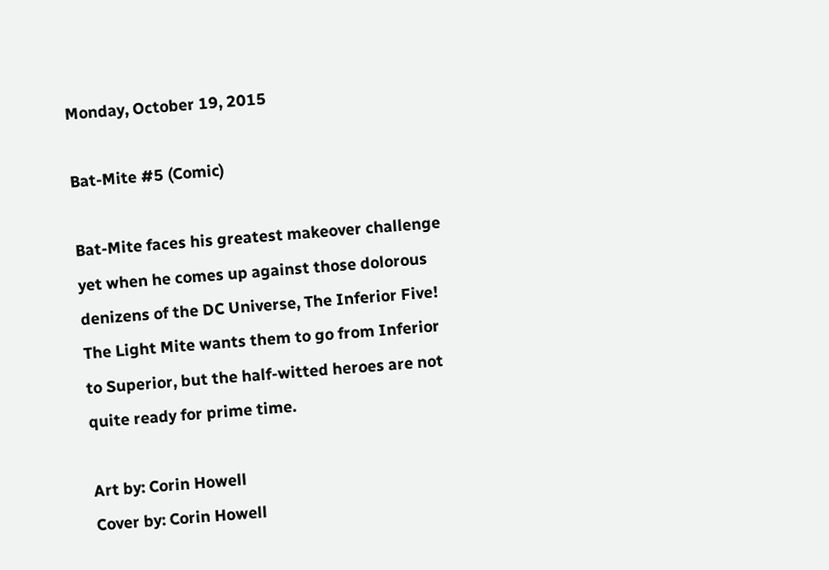Monday, October 19, 2015

Bat-Mite #5 (Comic)

Bat-Mite faces his greatest makeover challenge yet when he comes up against those dolorous denizens of the DC Universe, The Inferior Five! The Light Mite wants them to go from Inferior to Superior, but the half-witted heroes are not quite ready for prime time.

Art by: Corin Howell
Cover by: Corin Howell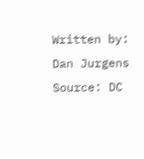Written by: Dan Jurgens
Source: DC